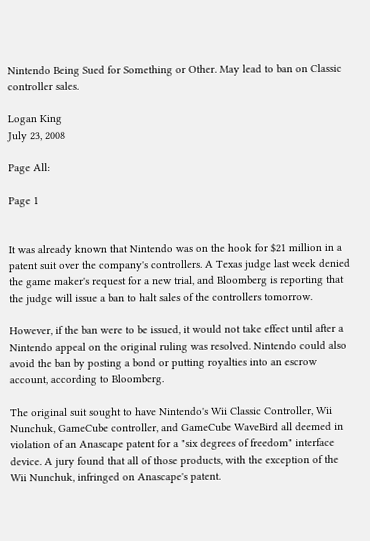Nintendo Being Sued for Something or Other. May lead to ban on Classic controller sales.

Logan King
July 23, 2008

Page All:

Page 1


It was already known that Nintendo was on the hook for $21 million in a patent suit over the company's controllers. A Texas judge last week denied the game maker's request for a new trial, and Bloomberg is reporting that the judge will issue a ban to halt sales of the controllers tomorrow.

However, if the ban were to be issued, it would not take effect until after a Nintendo appeal on the original ruling was resolved. Nintendo could also avoid the ban by posting a bond or putting royalties into an escrow account, according to Bloomberg.

The original suit sought to have Nintendo's Wii Classic Controller, Wii Nunchuk, GameCube controller, and GameCube WaveBird all deemed in violation of an Anascape patent for a "six degrees of freedom" interface device. A jury found that all of those products, with the exception of the Wii Nunchuk, infringed on Anascape's patent.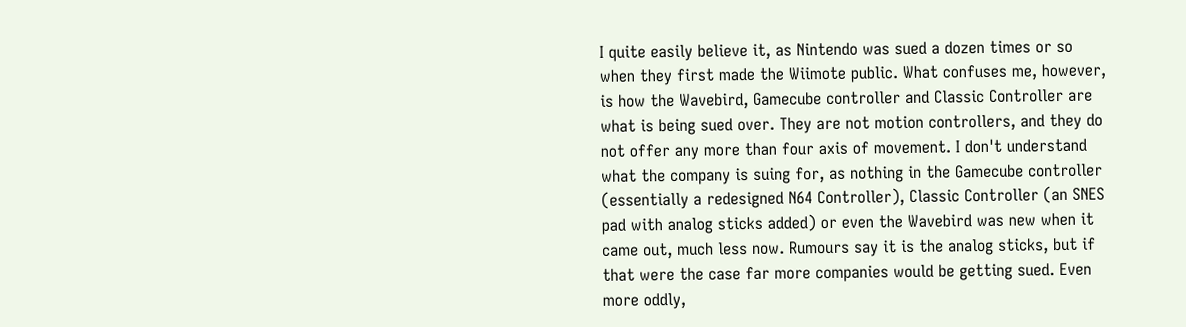I quite easily believe it, as Nintendo was sued a dozen times or so when they first made the Wiimote public. What confuses me, however, is how the Wavebird, Gamecube controller and Classic Controller are what is being sued over. They are not motion controllers, and they do not offer any more than four axis of movement. I don't understand what the company is suing for, as nothing in the Gamecube controller (essentially a redesigned N64 Controller), Classic Controller (an SNES pad with analog sticks added) or even the Wavebird was new when it came out, much less now. Rumours say it is the analog sticks, but if that were the case far more companies would be getting sued. Even more oddly,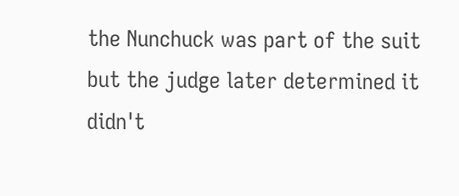the Nunchuck was part of the suit but the judge later determined it didn't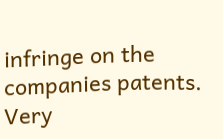infringe on the companies patents. Very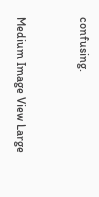confusing.


Medium Image View Large